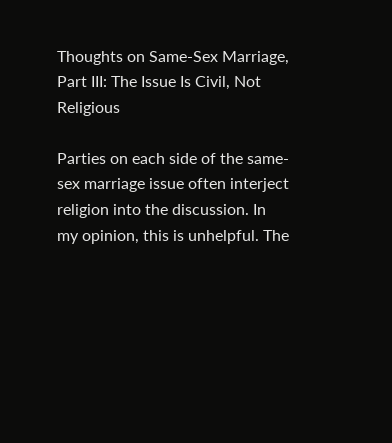Thoughts on Same-Sex Marriage, Part III: The Issue Is Civil, Not Religious

Parties on each side of the same-sex marriage issue often interject religion into the discussion. In my opinion, this is unhelpful. The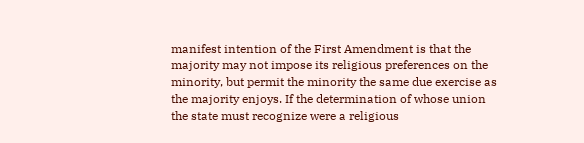manifest intention of the First Amendment is that the majority may not impose its religious preferences on the minority, but permit the minority the same due exercise as the majority enjoys. If the determination of whose union the state must recognize were a religious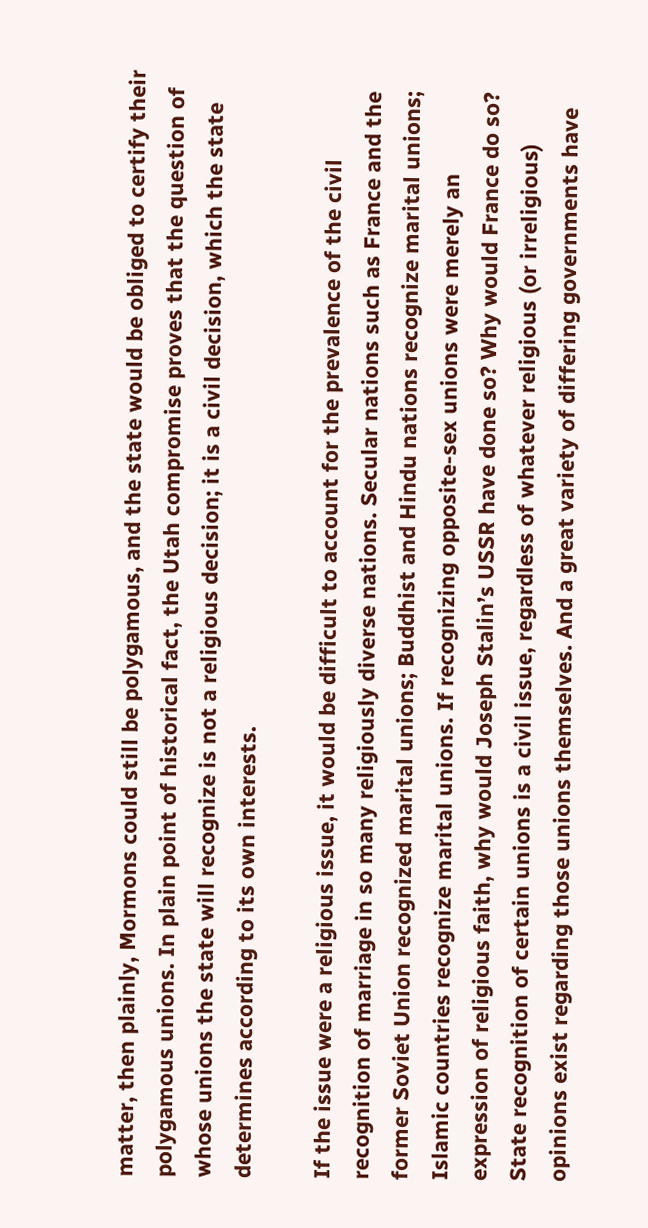matter, then plainly, Mormons could still be polygamous, and the state would be obliged to certify their polygamous unions. In plain point of historical fact, the Utah compromise proves that the question of whose unions the state will recognize is not a religious decision; it is a civil decision, which the state determines according to its own interests.

If the issue were a religious issue, it would be difficult to account for the prevalence of the civil recognition of marriage in so many religiously diverse nations. Secular nations such as France and the former Soviet Union recognized marital unions; Buddhist and Hindu nations recognize marital unions; Islamic countries recognize marital unions. If recognizing opposite-sex unions were merely an expression of religious faith, why would Joseph Stalin’s USSR have done so? Why would France do so? State recognition of certain unions is a civil issue, regardless of whatever religious (or irreligious) opinions exist regarding those unions themselves. And a great variety of differing governments have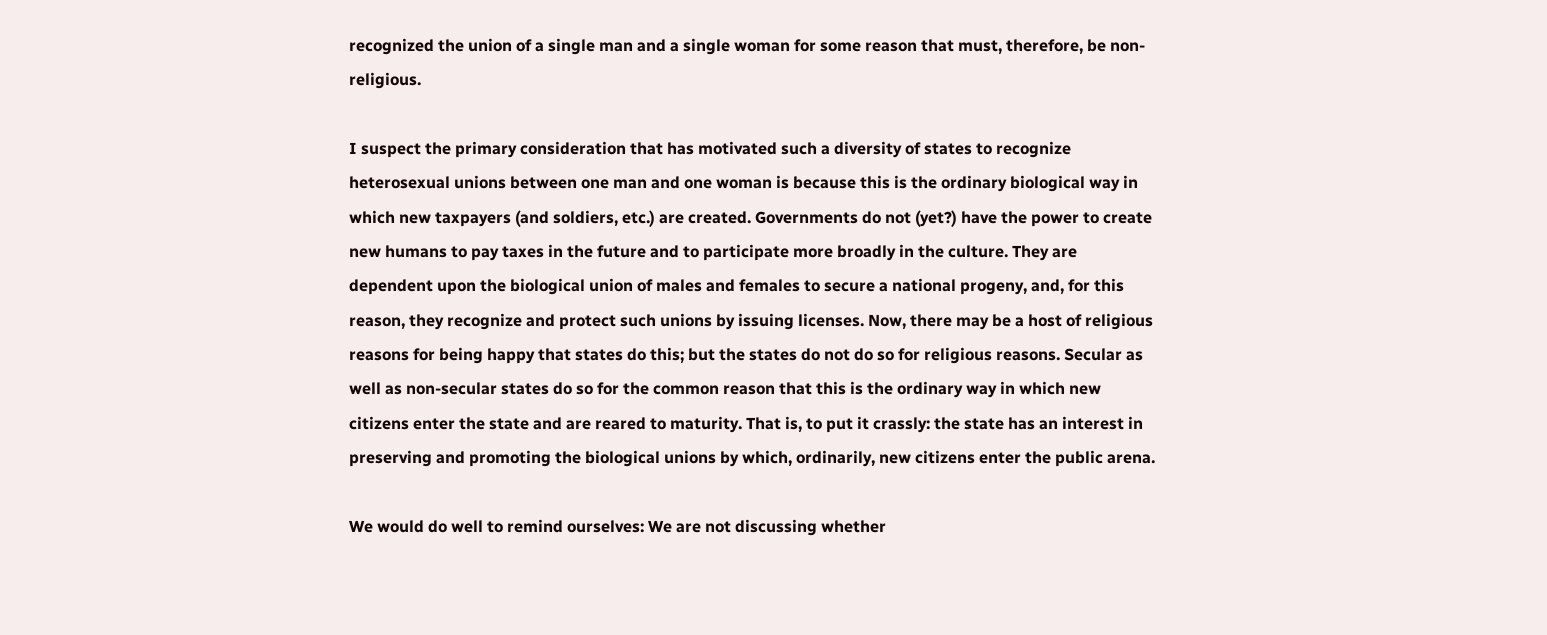recognized the union of a single man and a single woman for some reason that must, therefore, be non-religious.

I suspect the primary consideration that has motivated such a diversity of states to recognize heterosexual unions between one man and one woman is because this is the ordinary biological way in which new taxpayers (and soldiers, etc.) are created. Governments do not (yet?) have the power to create new humans to pay taxes in the future and to participate more broadly in the culture. They are dependent upon the biological union of males and females to secure a national progeny, and, for this reason, they recognize and protect such unions by issuing licenses. Now, there may be a host of religious reasons for being happy that states do this; but the states do not do so for religious reasons. Secular as well as non-secular states do so for the common reason that this is the ordinary way in which new citizens enter the state and are reared to maturity. That is, to put it crassly: the state has an interest in preserving and promoting the biological unions by which, ordinarily, new citizens enter the public arena.

We would do well to remind ourselves: We are not discussing whether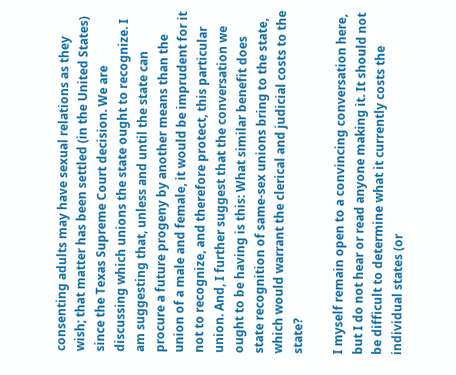consenting adults may have sexual relations as they wish; that matter has been settled (in the United States) since the Texas Supreme Court decision. We are discussing which unions the state ought to recognize. I am suggesting that, unless and until the state can procure a future progeny by another means than the union of a male and female, it would be imprudent for it not to recognize, and therefore protect, this particular union. And, I further suggest that the conversation we ought to be having is this: What similar benefit does state recognition of same-sex unions bring to the state, which would warrant the clerical and judicial costs to the state?

I myself remain open to a convincing conversation here, but I do not hear or read anyone making it. It should not be difficult to determine what it currently costs the individual states (or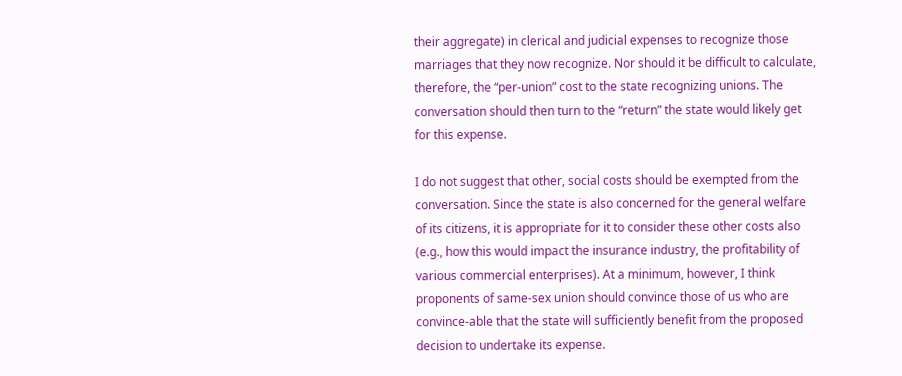their aggregate) in clerical and judicial expenses to recognize those marriages that they now recognize. Nor should it be difficult to calculate, therefore, the “per-union” cost to the state recognizing unions. The conversation should then turn to the “return” the state would likely get for this expense.

I do not suggest that other, social costs should be exempted from the conversation. Since the state is also concerned for the general welfare of its citizens, it is appropriate for it to consider these other costs also (e.g., how this would impact the insurance industry, the profitability of various commercial enterprises). At a minimum, however, I think proponents of same-sex union should convince those of us who are convince-able that the state will sufficiently benefit from the proposed decision to undertake its expense.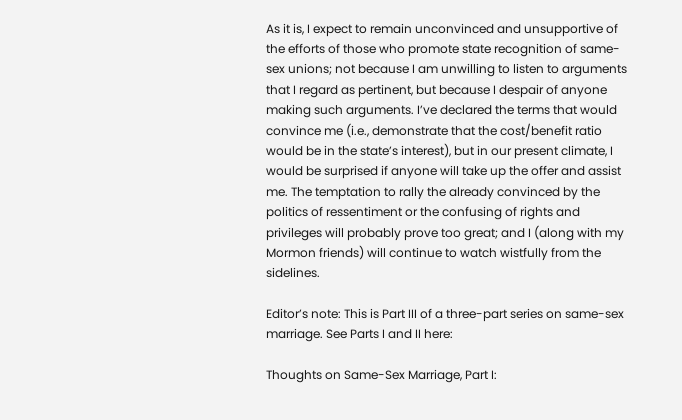As it is, I expect to remain unconvinced and unsupportive of the efforts of those who promote state recognition of same-sex unions; not because I am unwilling to listen to arguments that I regard as pertinent, but because I despair of anyone making such arguments. I’ve declared the terms that would convince me (i.e., demonstrate that the cost/benefit ratio would be in the state’s interest), but in our present climate, I would be surprised if anyone will take up the offer and assist me. The temptation to rally the already convinced by the politics of ressentiment or the confusing of rights and privileges will probably prove too great; and I (along with my Mormon friends) will continue to watch wistfully from the sidelines.

Editor’s note: This is Part III of a three-part series on same-sex marriage. See Parts I and II here:

Thoughts on Same-Sex Marriage, Part I: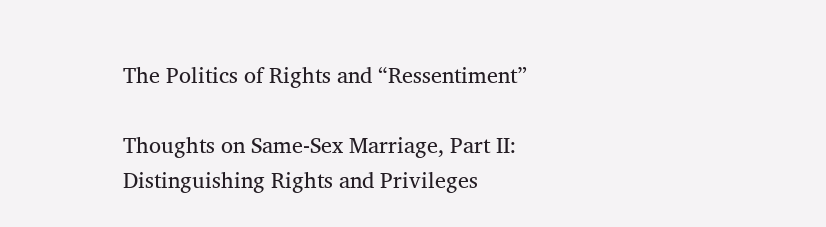The Politics of Rights and “Ressentiment”

Thoughts on Same-Sex Marriage, Part II:
Distinguishing Rights and Privileges